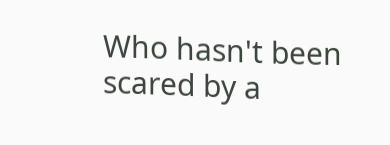Who hasn't been scared by a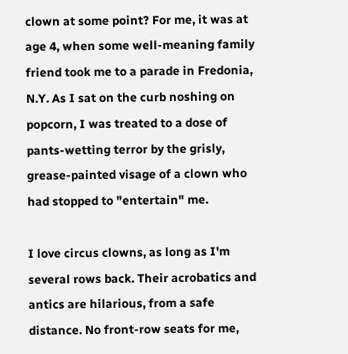clown at some point? For me, it was at age 4, when some well-meaning family friend took me to a parade in Fredonia, N.Y. As I sat on the curb noshing on popcorn, I was treated to a dose of pants-wetting terror by the grisly, grease-painted visage of a clown who had stopped to "entertain" me.

I love circus clowns, as long as I'm several rows back. Their acrobatics and antics are hilarious, from a safe distance. No front-row seats for me,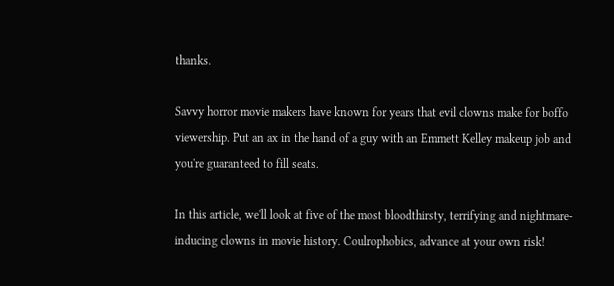thanks.

Savvy horror movie makers have known for years that evil clowns make for boffo viewership. Put an ax in the hand of a guy with an Emmett Kelley makeup job and you're guaranteed to fill seats.

In this article, we'll look at five of the most bloodthirsty, terrifying and nightmare-inducing clowns in movie history. Coulrophobics, advance at your own risk!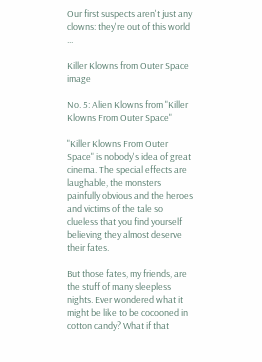Our first suspects aren't just any clowns: they're out of this world ...

Killer Klowns from Outer Space image

No. 5: Alien Klowns from "Killer Klowns From Outer Space"

"Killer Klowns From Outer Space" is nobody's idea of great cinema. The special effects are laughable, the monsters painfully obvious and the heroes and victims of the tale so clueless that you find yourself believing they almost deserve their fates.

But those fates, my friends, are the stuff of many sleepless nights. Ever wondered what it might be like to be cocooned in cotton candy? What if that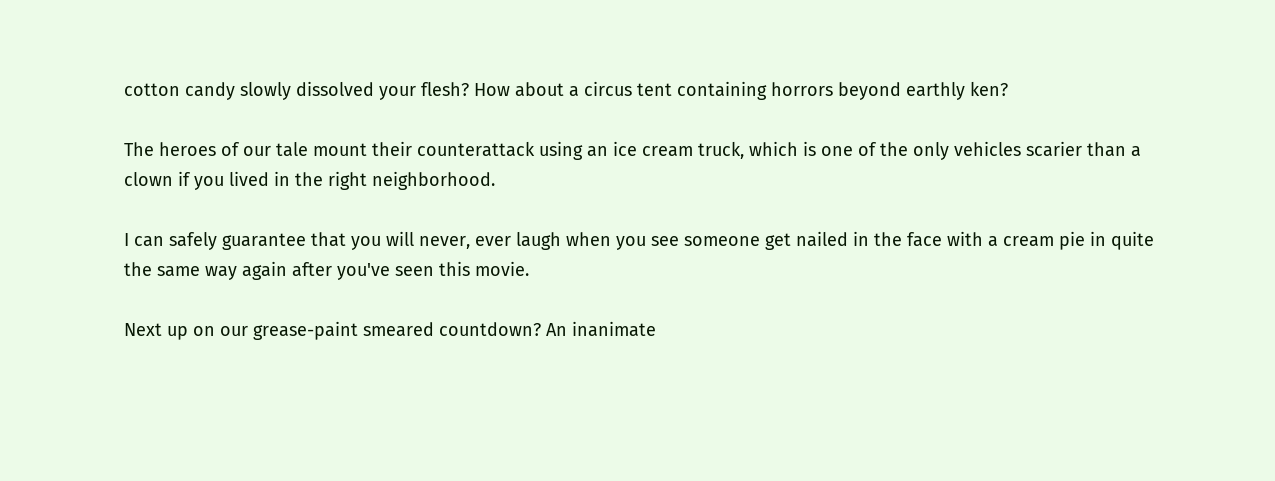cotton candy slowly dissolved your flesh? How about a circus tent containing horrors beyond earthly ken?

The heroes of our tale mount their counterattack using an ice cream truck, which is one of the only vehicles scarier than a clown if you lived in the right neighborhood.

I can safely guarantee that you will never, ever laugh when you see someone get nailed in the face with a cream pie in quite the same way again after you've seen this movie.

Next up on our grease-paint smeared countdown? An inanimate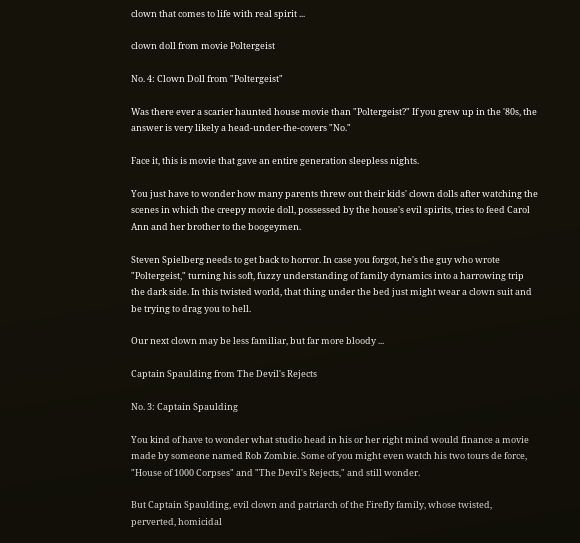clown that comes to life with real spirit ...

clown doll from movie Poltergeist

No. 4: Clown Doll from "Poltergeist"

Was there ever a scarier haunted house movie than "Poltergeist?" If you grew up in the '80s, the answer is very likely a head-under-the-covers "No."

Face it, this is movie that gave an entire generation sleepless nights.

You just have to wonder how many parents threw out their kids' clown dolls after watching the scenes in which the creepy movie doll, possessed by the house's evil spirits, tries to feed Carol Ann and her brother to the boogeymen.

Steven Spielberg needs to get back to horror. In case you forgot, he's the guy who wrote "Poltergeist," turning his soft, fuzzy understanding of family dynamics into a harrowing trip the dark side. In this twisted world, that thing under the bed just might wear a clown suit and be trying to drag you to hell.

Our next clown may be less familiar, but far more bloody ...

Captain Spaulding from The Devil's Rejects

No. 3: Captain Spaulding

You kind of have to wonder what studio head in his or her right mind would finance a movie made by someone named Rob Zombie. Some of you might even watch his two tours de force, "House of 1000 Corpses" and "The Devil's Rejects," and still wonder.

But Captain Spaulding, evil clown and patriarch of the Firefly family, whose twisted, perverted, homicidal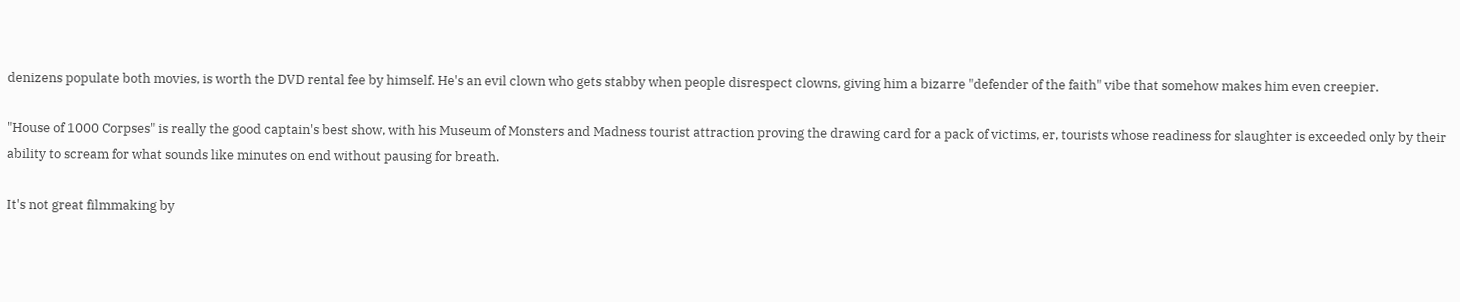denizens populate both movies, is worth the DVD rental fee by himself. He's an evil clown who gets stabby when people disrespect clowns, giving him a bizarre "defender of the faith" vibe that somehow makes him even creepier.

"House of 1000 Corpses" is really the good captain's best show, with his Museum of Monsters and Madness tourist attraction proving the drawing card for a pack of victims, er, tourists whose readiness for slaughter is exceeded only by their ability to scream for what sounds like minutes on end without pausing for breath.

It's not great filmmaking by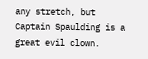any stretch, but Captain Spaulding is a great evil clown.